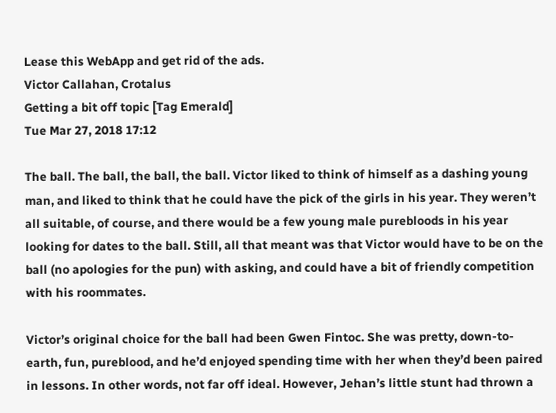Lease this WebApp and get rid of the ads.
Victor Callahan, Crotalus
Getting a bit off topic [Tag Emerald]
Tue Mar 27, 2018 17:12

The ball. The ball, the ball, the ball. Victor liked to think of himself as a dashing young man, and liked to think that he could have the pick of the girls in his year. They weren’t all suitable, of course, and there would be a few young male purebloods in his year looking for dates to the ball. Still, all that meant was that Victor would have to be on the ball (no apologies for the pun) with asking, and could have a bit of friendly competition with his roommates.

Victor’s original choice for the ball had been Gwen Fintoc. She was pretty, down-to-earth, fun, pureblood, and he’d enjoyed spending time with her when they’d been paired in lessons. In other words, not far off ideal. However, Jehan’s little stunt had thrown a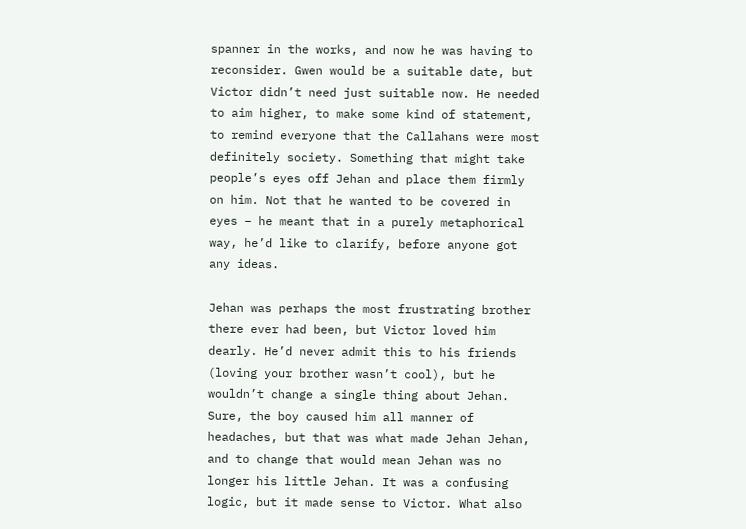spanner in the works, and now he was having to reconsider. Gwen would be a suitable date, but Victor didn’t need just suitable now. He needed to aim higher, to make some kind of statement, to remind everyone that the Callahans were most definitely society. Something that might take people’s eyes off Jehan and place them firmly on him. Not that he wanted to be covered in eyes – he meant that in a purely metaphorical way, he’d like to clarify, before anyone got any ideas.

Jehan was perhaps the most frustrating brother there ever had been, but Victor loved him dearly. He’d never admit this to his friends (loving your brother wasn’t cool), but he wouldn’t change a single thing about Jehan. Sure, the boy caused him all manner of headaches, but that was what made Jehan Jehan, and to change that would mean Jehan was no longer his little Jehan. It was a confusing logic, but it made sense to Victor. What also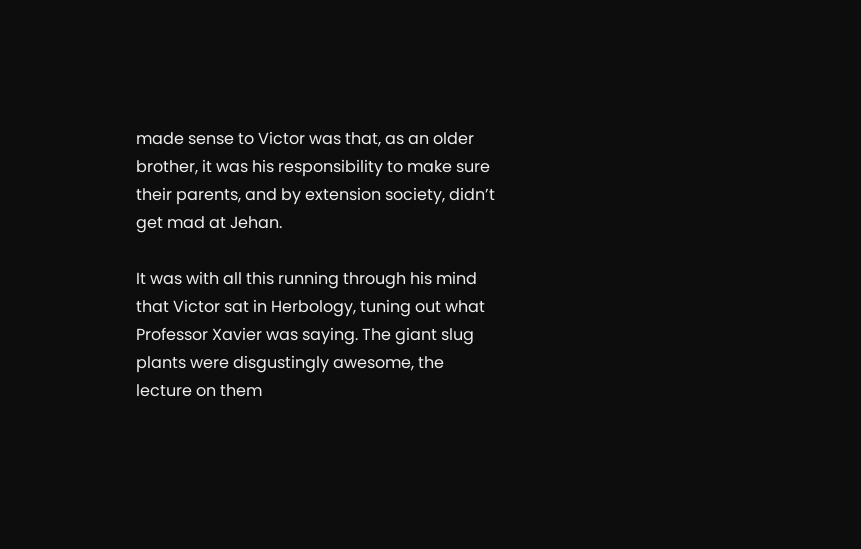made sense to Victor was that, as an older brother, it was his responsibility to make sure their parents, and by extension society, didn’t get mad at Jehan.

It was with all this running through his mind that Victor sat in Herbology, tuning out what Professor Xavier was saying. The giant slug plants were disgustingly awesome, the lecture on them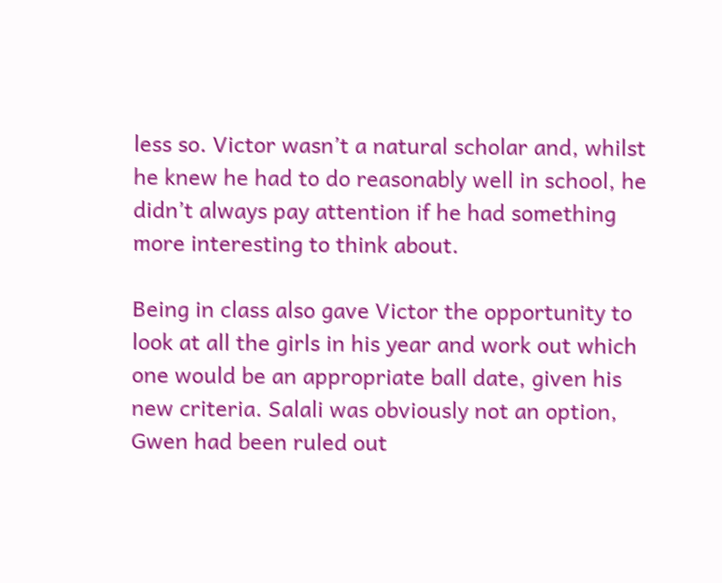less so. Victor wasn’t a natural scholar and, whilst he knew he had to do reasonably well in school, he didn’t always pay attention if he had something more interesting to think about.

Being in class also gave Victor the opportunity to look at all the girls in his year and work out which one would be an appropriate ball date, given his new criteria. Salali was obviously not an option, Gwen had been ruled out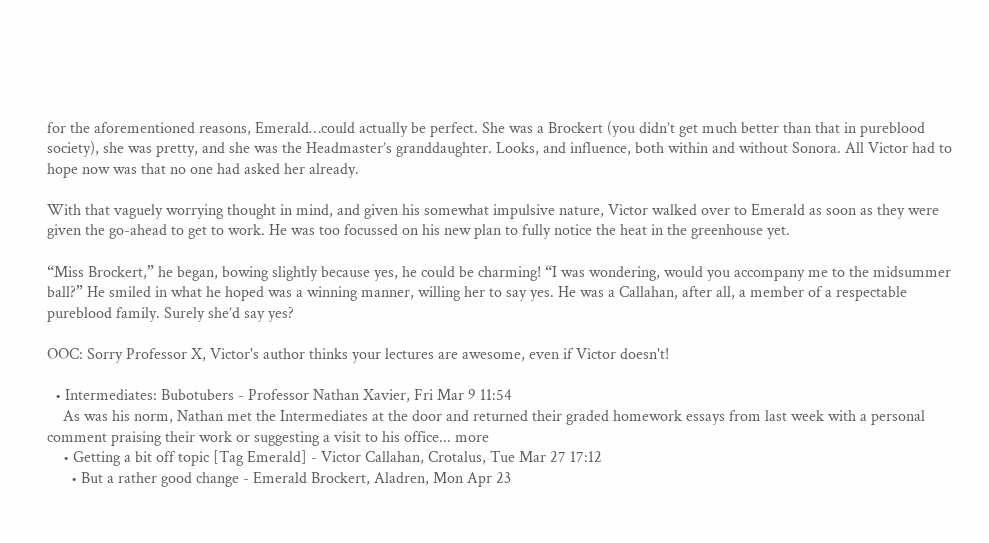for the aforementioned reasons, Emerald…could actually be perfect. She was a Brockert (you didn’t get much better than that in pureblood society), she was pretty, and she was the Headmaster’s granddaughter. Looks, and influence, both within and without Sonora. All Victor had to hope now was that no one had asked her already.

With that vaguely worrying thought in mind, and given his somewhat impulsive nature, Victor walked over to Emerald as soon as they were given the go-ahead to get to work. He was too focussed on his new plan to fully notice the heat in the greenhouse yet.

“Miss Brockert,” he began, bowing slightly because yes, he could be charming! “I was wondering, would you accompany me to the midsummer ball?” He smiled in what he hoped was a winning manner, willing her to say yes. He was a Callahan, after all, a member of a respectable pureblood family. Surely she’d say yes?

OOC: Sorry Professor X, Victor's author thinks your lectures are awesome, even if Victor doesn't!

  • Intermediates: Bubotubers - Professor Nathan Xavier, Fri Mar 9 11:54
    As was his norm, Nathan met the Intermediates at the door and returned their graded homework essays from last week with a personal comment praising their work or suggesting a visit to his office... more
    • Getting a bit off topic [Tag Emerald] - Victor Callahan, Crotalus, Tue Mar 27 17:12
      • But a rather good change - Emerald Brockert, Aladren, Mon Apr 23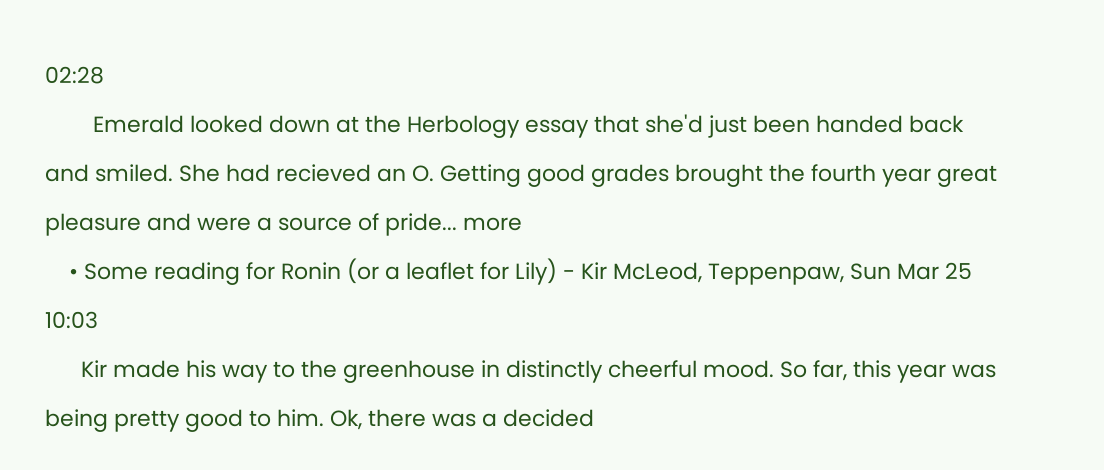02:28
        Emerald looked down at the Herbology essay that she'd just been handed back and smiled. She had recieved an O. Getting good grades brought the fourth year great pleasure and were a source of pride... more
    • Some reading for Ronin (or a leaflet for Lily) - Kir McLeod, Teppenpaw, Sun Mar 25 10:03
      Kir made his way to the greenhouse in distinctly cheerful mood. So far, this year was being pretty good to him. Ok, there was a decided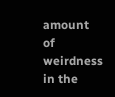amount of weirdness in the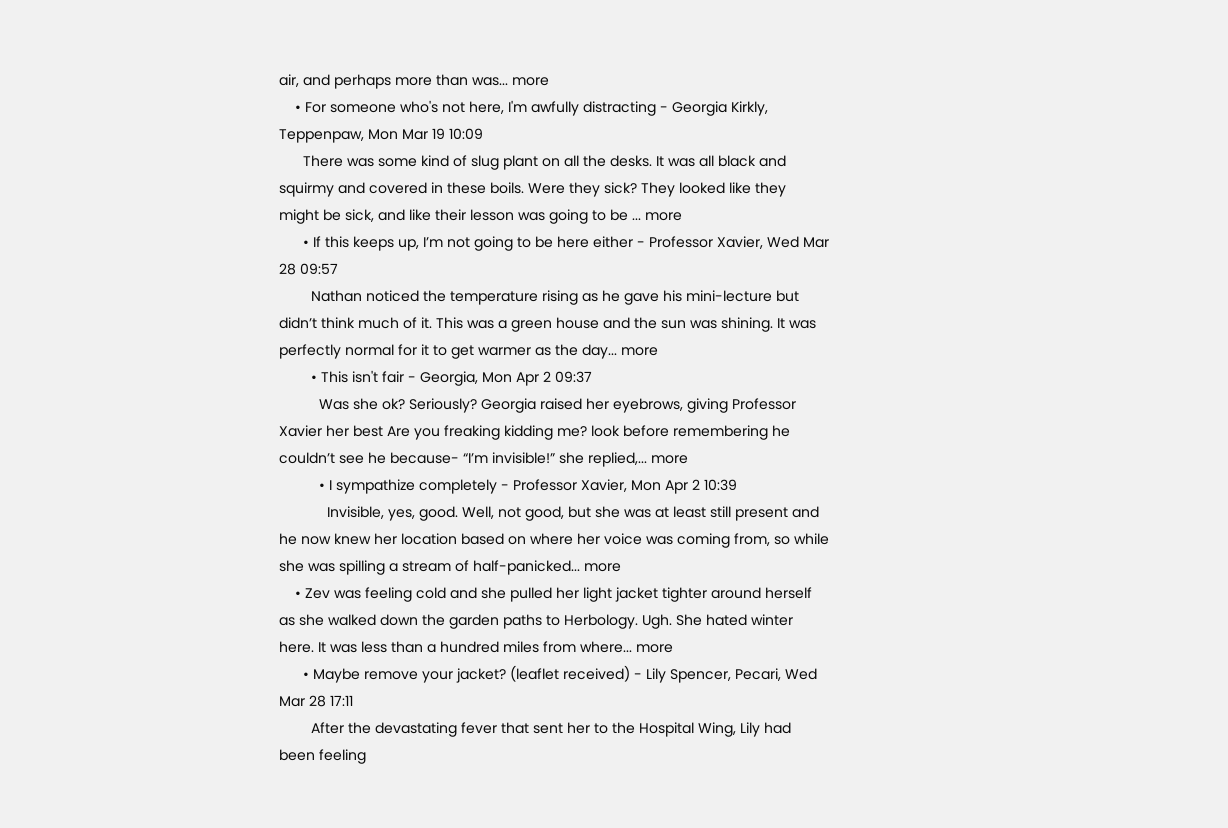air, and perhaps more than was... more
    • For someone who's not here, I'm awfully distracting - Georgia Kirkly, Teppenpaw, Mon Mar 19 10:09
      There was some kind of slug plant on all the desks. It was all black and squirmy and covered in these boils. Were they sick? They looked like they might be sick, and like their lesson was going to be ... more
      • If this keeps up, I’m not going to be here either - Professor Xavier, Wed Mar 28 09:57
        Nathan noticed the temperature rising as he gave his mini-lecture but didn’t think much of it. This was a green house and the sun was shining. It was perfectly normal for it to get warmer as the day... more
        • This isn't fair - Georgia, Mon Apr 2 09:37
          Was she ok? Seriously? Georgia raised her eyebrows, giving Professor Xavier her best Are you freaking kidding me? look before remembering he couldn’t see he because- “I’m invisible!” she replied,... more
          • I sympathize completely - Professor Xavier, Mon Apr 2 10:39
            Invisible, yes, good. Well, not good, but she was at least still present and he now knew her location based on where her voice was coming from, so while she was spilling a stream of half-panicked... more
    • Zev was feeling cold and she pulled her light jacket tighter around herself as she walked down the garden paths to Herbology. Ugh. She hated winter here. It was less than a hundred miles from where... more
      • Maybe remove your jacket? (leaflet received) - Lily Spencer, Pecari, Wed Mar 28 17:11
        After the devastating fever that sent her to the Hospital Wing, Lily had been feeling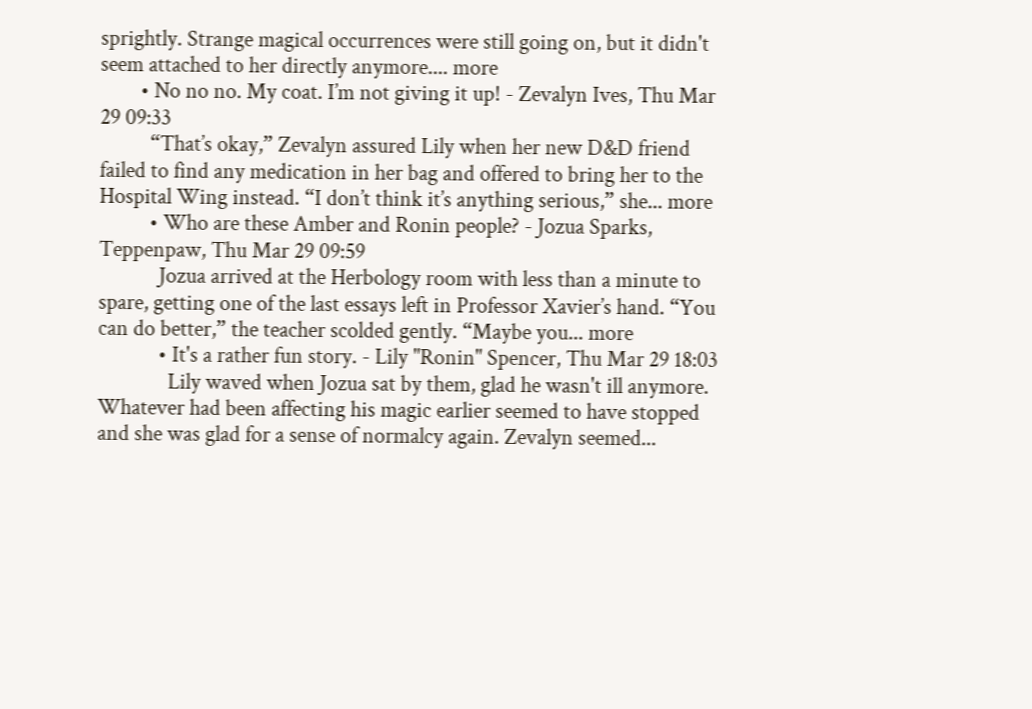sprightly. Strange magical occurrences were still going on, but it didn't seem attached to her directly anymore.... more
        • No no no. My coat. I’m not giving it up! - Zevalyn Ives, Thu Mar 29 09:33
          “That’s okay,” Zevalyn assured Lily when her new D&D friend failed to find any medication in her bag and offered to bring her to the Hospital Wing instead. “I don’t think it’s anything serious,” she... more
          • Who are these Amber and Ronin people? - Jozua Sparks, Teppenpaw, Thu Mar 29 09:59
            Jozua arrived at the Herbology room with less than a minute to spare, getting one of the last essays left in Professor Xavier’s hand. “You can do better,” the teacher scolded gently. “Maybe you... more
            • It's a rather fun story. - Lily "Ronin" Spencer, Thu Mar 29 18:03
              Lily waved when Jozua sat by them, glad he wasn't ill anymore. Whatever had been affecting his magic earlier seemed to have stopped and she was glad for a sense of normalcy again. Zevalyn seemed...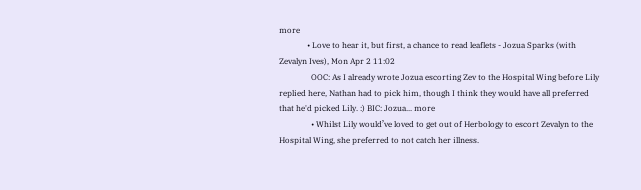more
              • Love to hear it, but first, a chance to read leaflets - Jozua Sparks (with Zevalyn Ives), Mon Apr 2 11:02
                OOC: As I already wrote Jozua escorting Zev to the Hospital Wing before Lily replied here, Nathan had to pick him, though I think they would have all preferred that he'd picked Lily. :) BIC: Jozua... more
                • Whilst Lily would’ve loved to get out of Herbology to escort Zevalyn to the Hospital Wing, she preferred to not catch her illness.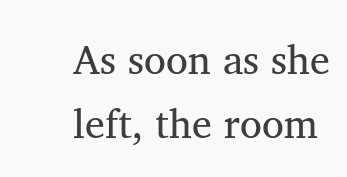As soon as she left, the room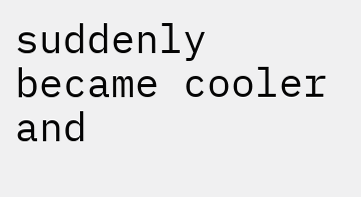suddenly became cooler and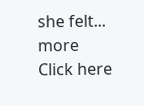she felt... more
Click here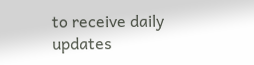to receive daily updates